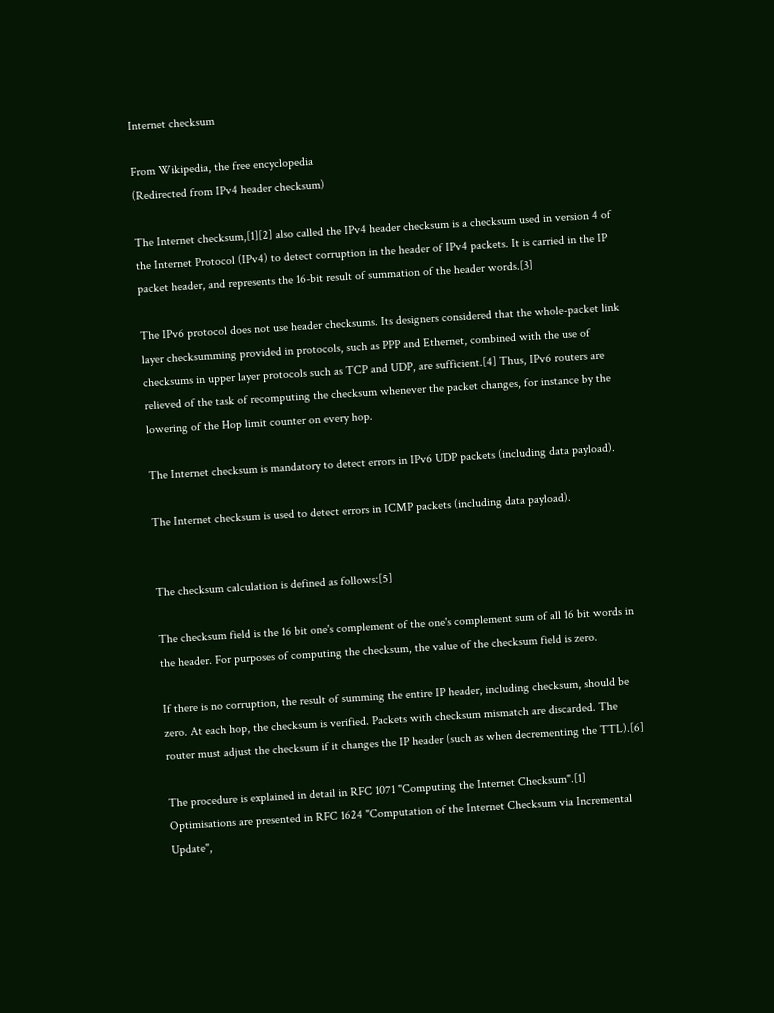Internet checksum

From Wikipedia, the free encyclopedia
(Redirected from IPv4 header checksum)

The Internet checksum,[1][2] also called the IPv4 header checksum is a checksum used in version 4 of the Internet Protocol (IPv4) to detect corruption in the header of IPv4 packets. It is carried in the IP packet header, and represents the 16-bit result of summation of the header words.[3]

The IPv6 protocol does not use header checksums. Its designers considered that the whole-packet link layer checksumming provided in protocols, such as PPP and Ethernet, combined with the use of checksums in upper layer protocols such as TCP and UDP, are sufficient.[4] Thus, IPv6 routers are relieved of the task of recomputing the checksum whenever the packet changes, for instance by the lowering of the Hop limit counter on every hop.

The Internet checksum is mandatory to detect errors in IPv6 UDP packets (including data payload).

The Internet checksum is used to detect errors in ICMP packets (including data payload).


The checksum calculation is defined as follows:[5]

The checksum field is the 16 bit one's complement of the one's complement sum of all 16 bit words in the header. For purposes of computing the checksum, the value of the checksum field is zero.

If there is no corruption, the result of summing the entire IP header, including checksum, should be zero. At each hop, the checksum is verified. Packets with checksum mismatch are discarded. The router must adjust the checksum if it changes the IP header (such as when decrementing the TTL).[6]

The procedure is explained in detail in RFC 1071 "Computing the Internet Checksum".[1] Optimisations are presented in RFC 1624 "Computation of the Internet Checksum via Incremental Update",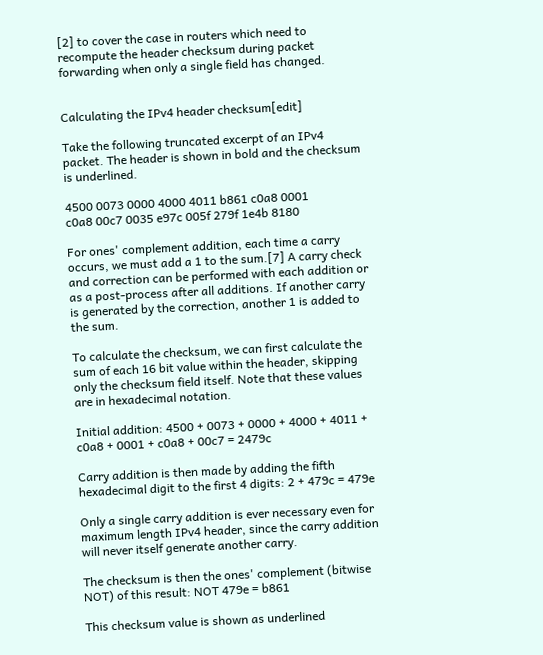[2] to cover the case in routers which need to recompute the header checksum during packet forwarding when only a single field has changed.


Calculating the IPv4 header checksum[edit]

Take the following truncated excerpt of an IPv4 packet. The header is shown in bold and the checksum is underlined.

4500 0073 0000 4000 4011 b861 c0a8 0001
c0a8 00c7 0035 e97c 005f 279f 1e4b 8180

For ones' complement addition, each time a carry occurs, we must add a 1 to the sum.[7] A carry check and correction can be performed with each addition or as a post-process after all additions. If another carry is generated by the correction, another 1 is added to the sum.

To calculate the checksum, we can first calculate the sum of each 16 bit value within the header, skipping only the checksum field itself. Note that these values are in hexadecimal notation.

Initial addition: 4500 + 0073 + 0000 + 4000 + 4011 + c0a8 + 0001 + c0a8 + 00c7 = 2479c

Carry addition is then made by adding the fifth hexadecimal digit to the first 4 digits: 2 + 479c = 479e

Only a single carry addition is ever necessary even for maximum length IPv4 header, since the carry addition will never itself generate another carry.

The checksum is then the ones' complement (bitwise NOT) of this result: NOT 479e = b861

This checksum value is shown as underlined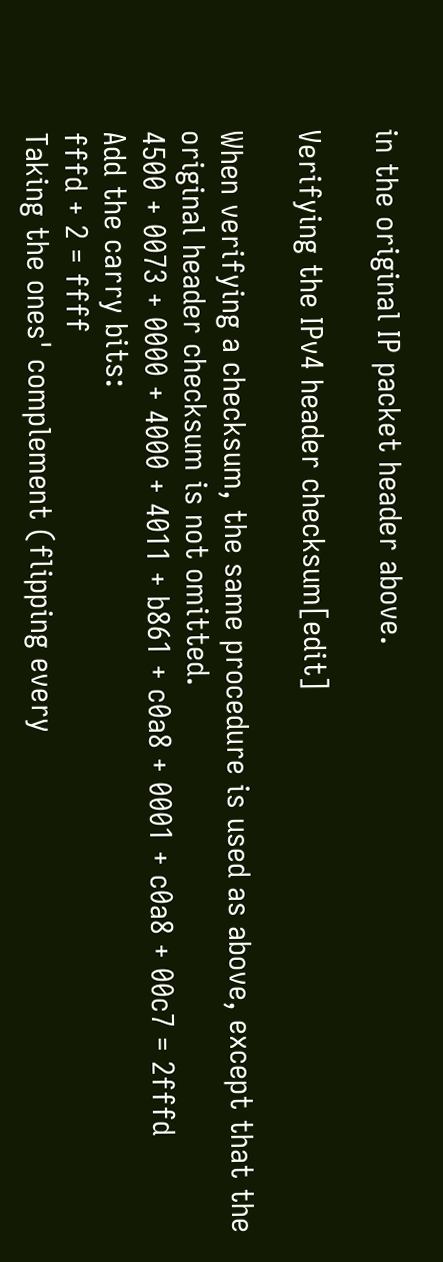in the original IP packet header above.

Verifying the IPv4 header checksum[edit]

When verifying a checksum, the same procedure is used as above, except that the original header checksum is not omitted.
4500 + 0073 + 0000 + 4000 + 4011 + b861 + c0a8 + 0001 + c0a8 + 00c7 = 2fffd
Add the carry bits:
fffd + 2 = ffff
Taking the ones' complement (flipping every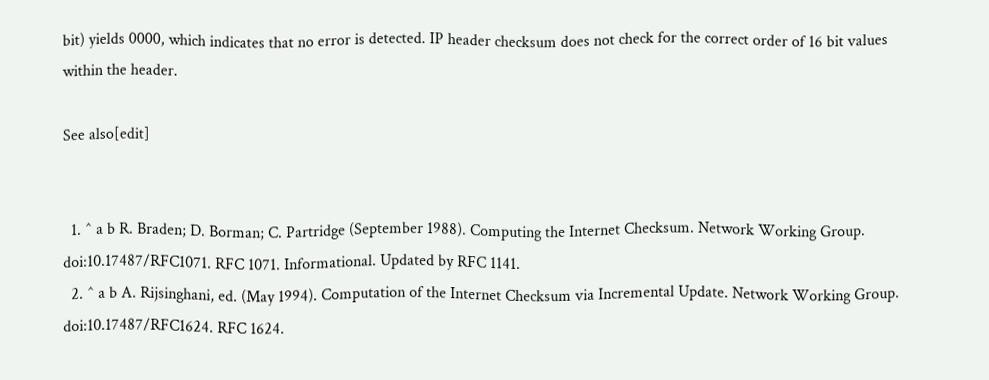bit) yields 0000, which indicates that no error is detected. IP header checksum does not check for the correct order of 16 bit values within the header.

See also[edit]


  1. ^ a b R. Braden; D. Borman; C. Partridge (September 1988). Computing the Internet Checksum. Network Working Group. doi:10.17487/RFC1071. RFC 1071. Informational. Updated by RFC 1141.
  2. ^ a b A. Rijsinghani, ed. (May 1994). Computation of the Internet Checksum via Incremental Update. Network Working Group. doi:10.17487/RFC1624. RFC 1624.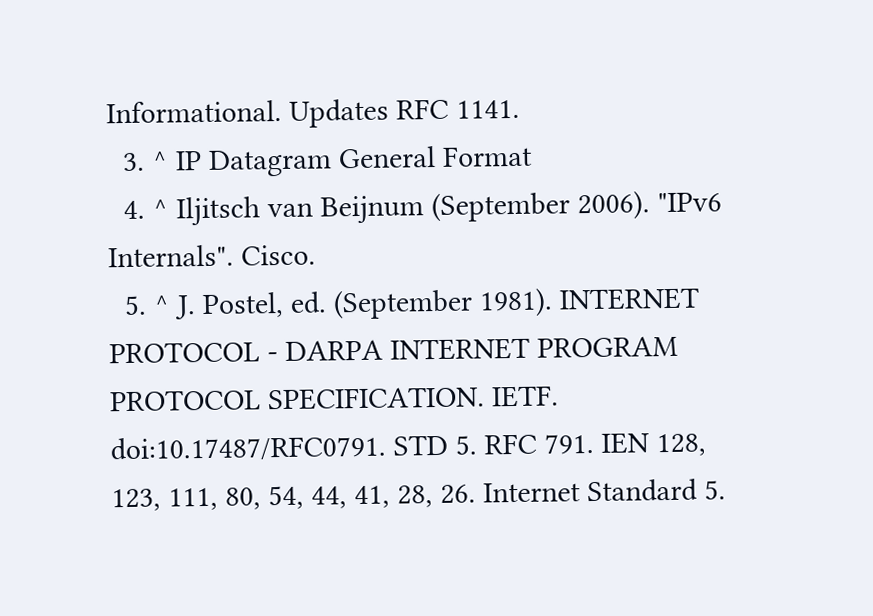Informational. Updates RFC 1141.
  3. ^ IP Datagram General Format
  4. ^ Iljitsch van Beijnum (September 2006). "IPv6 Internals". Cisco.
  5. ^ J. Postel, ed. (September 1981). INTERNET PROTOCOL - DARPA INTERNET PROGRAM PROTOCOL SPECIFICATION. IETF. doi:10.17487/RFC0791. STD 5. RFC 791. IEN 128, 123, 111, 80, 54, 44, 41, 28, 26. Internet Standard 5.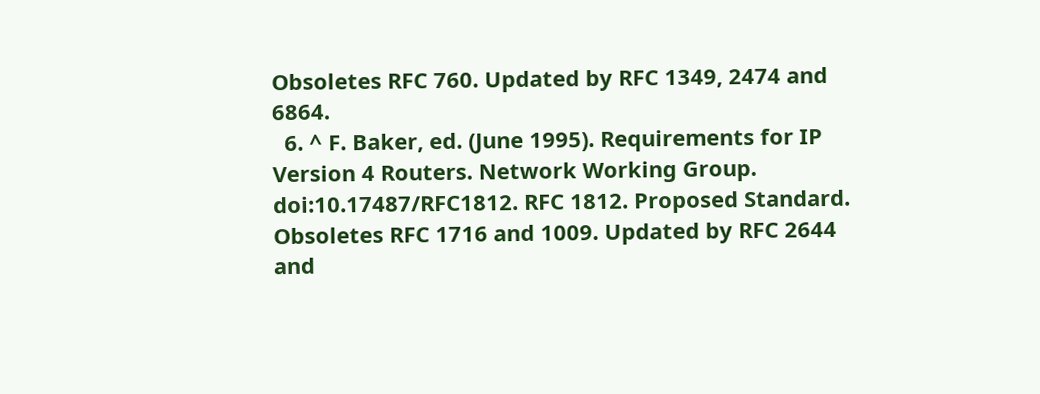Obsoletes RFC 760. Updated by RFC 1349, 2474 and 6864.
  6. ^ F. Baker, ed. (June 1995). Requirements for IP Version 4 Routers. Network Working Group. doi:10.17487/RFC1812. RFC 1812. Proposed Standard. Obsoletes RFC 1716 and 1009. Updated by RFC 2644 and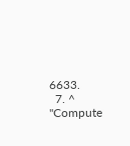6633.
  7. ^ "Compute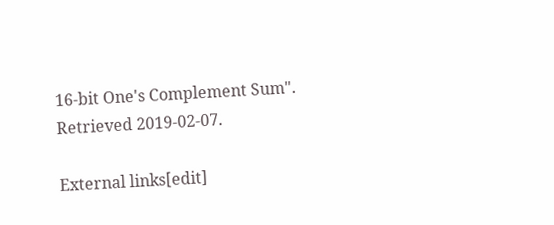16-bit One's Complement Sum". Retrieved 2019-02-07.

External links[edit]